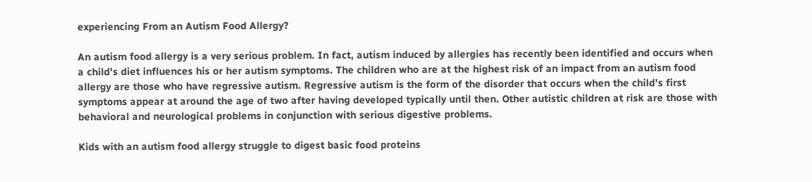experiencing From an Autism Food Allergy?

An autism food allergy is a very serious problem. In fact, autism induced by allergies has recently been identified and occurs when a child’s diet influences his or her autism symptoms. The children who are at the highest risk of an impact from an autism food allergy are those who have regressive autism. Regressive autism is the form of the disorder that occurs when the child’s first symptoms appear at around the age of two after having developed typically until then. Other autistic children at risk are those with behavioral and neurological problems in conjunction with serious digestive problems.

Kids with an autism food allergy struggle to digest basic food proteins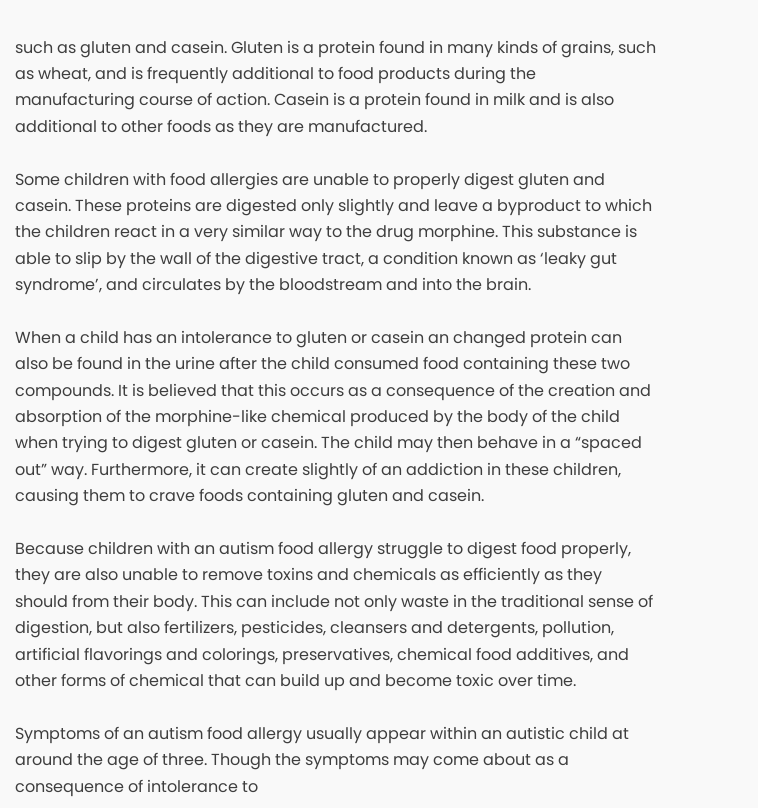such as gluten and casein. Gluten is a protein found in many kinds of grains, such as wheat, and is frequently additional to food products during the manufacturing course of action. Casein is a protein found in milk and is also additional to other foods as they are manufactured.

Some children with food allergies are unable to properly digest gluten and casein. These proteins are digested only slightly and leave a byproduct to which the children react in a very similar way to the drug morphine. This substance is able to slip by the wall of the digestive tract, a condition known as ‘leaky gut syndrome’, and circulates by the bloodstream and into the brain.

When a child has an intolerance to gluten or casein an changed protein can also be found in the urine after the child consumed food containing these two compounds. It is believed that this occurs as a consequence of the creation and absorption of the morphine-like chemical produced by the body of the child when trying to digest gluten or casein. The child may then behave in a “spaced out” way. Furthermore, it can create slightly of an addiction in these children, causing them to crave foods containing gluten and casein.

Because children with an autism food allergy struggle to digest food properly, they are also unable to remove toxins and chemicals as efficiently as they should from their body. This can include not only waste in the traditional sense of digestion, but also fertilizers, pesticides, cleansers and detergents, pollution, artificial flavorings and colorings, preservatives, chemical food additives, and other forms of chemical that can build up and become toxic over time.

Symptoms of an autism food allergy usually appear within an autistic child at around the age of three. Though the symptoms may come about as a consequence of intolerance to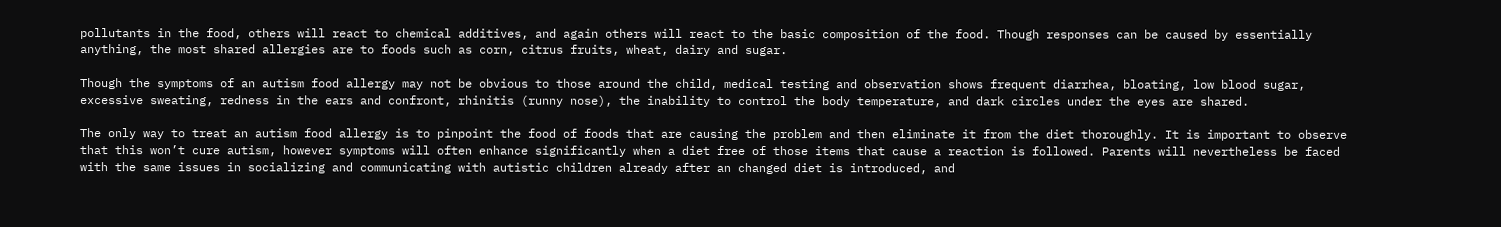pollutants in the food, others will react to chemical additives, and again others will react to the basic composition of the food. Though responses can be caused by essentially anything, the most shared allergies are to foods such as corn, citrus fruits, wheat, dairy and sugar.

Though the symptoms of an autism food allergy may not be obvious to those around the child, medical testing and observation shows frequent diarrhea, bloating, low blood sugar, excessive sweating, redness in the ears and confront, rhinitis (runny nose), the inability to control the body temperature, and dark circles under the eyes are shared.

The only way to treat an autism food allergy is to pinpoint the food of foods that are causing the problem and then eliminate it from the diet thoroughly. It is important to observe that this won’t cure autism, however symptoms will often enhance significantly when a diet free of those items that cause a reaction is followed. Parents will nevertheless be faced with the same issues in socializing and communicating with autistic children already after an changed diet is introduced, and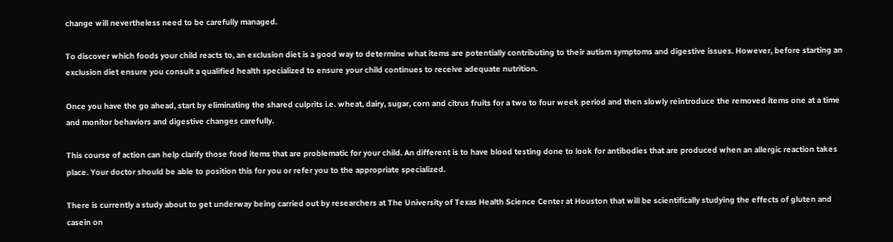change will nevertheless need to be carefully managed.

To discover which foods your child reacts to, an exclusion diet is a good way to determine what items are potentially contributing to their autism symptoms and digestive issues. However, before starting an exclusion diet ensure you consult a qualified health specialized to ensure your child continues to receive adequate nutrition.

Once you have the go ahead, start by eliminating the shared culprits i.e. wheat, dairy, sugar, corn and citrus fruits for a two to four week period and then slowly reintroduce the removed items one at a time and monitor behaviors and digestive changes carefully.

This course of action can help clarify those food items that are problematic for your child. An different is to have blood testing done to look for antibodies that are produced when an allergic reaction takes place. Your doctor should be able to position this for you or refer you to the appropriate specialized.

There is currently a study about to get underway being carried out by researchers at The University of Texas Health Science Center at Houston that will be scientifically studying the effects of gluten and casein on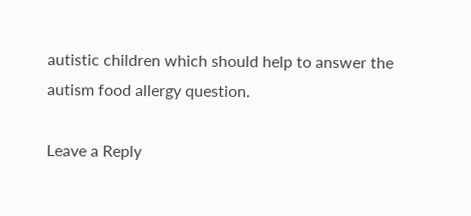autistic children which should help to answer the autism food allergy question.

Leave a Reply